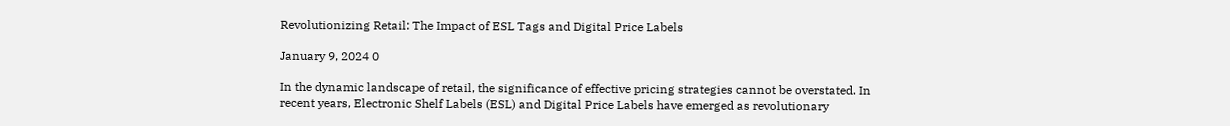Revolutionizing Retail: The Impact of ESL Tags and Digital Price Labels

January 9, 2024 0

In the dynamic landscape of retail, the significance of effective pricing strategies cannot be overstated. In recent years, Electronic Shelf Labels (ESL) and Digital Price Labels have emerged as revolutionary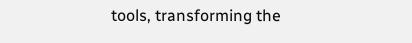tools, transforming the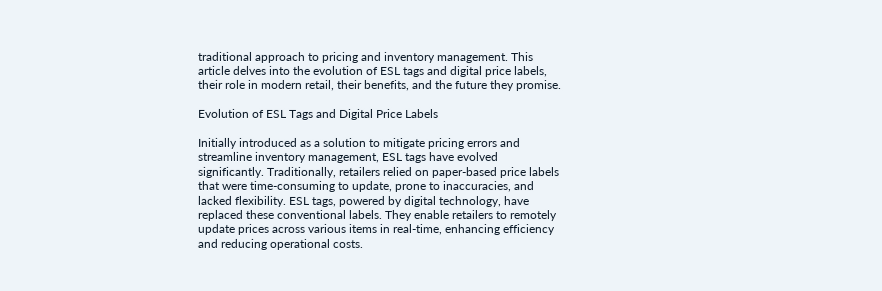traditional approach to pricing and inventory management. This article delves into the evolution of ESL tags and digital price labels, their role in modern retail, their benefits, and the future they promise.

Evolution of ESL Tags and Digital Price Labels

Initially introduced as a solution to mitigate pricing errors and streamline inventory management, ESL tags have evolved significantly. Traditionally, retailers relied on paper-based price labels that were time-consuming to update, prone to inaccuracies, and lacked flexibility. ESL tags, powered by digital technology, have replaced these conventional labels. They enable retailers to remotely update prices across various items in real-time, enhancing efficiency and reducing operational costs.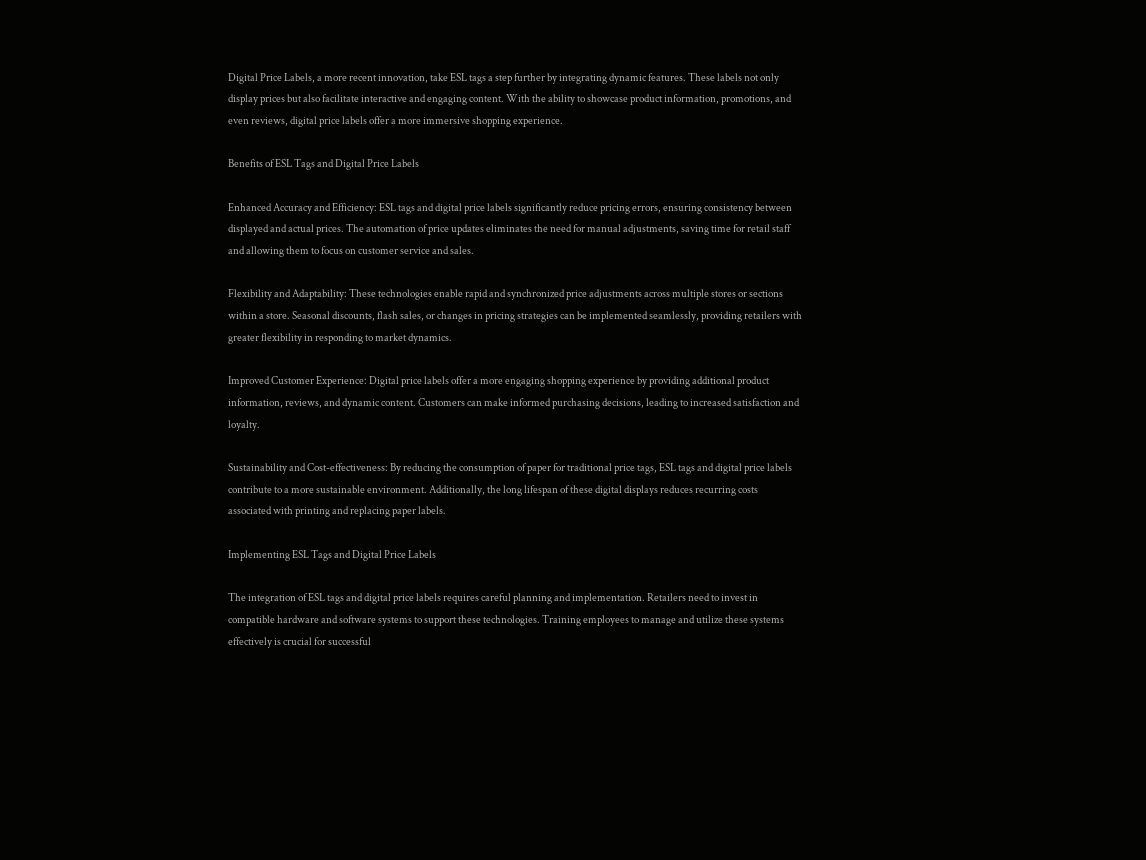Digital Price Labels, a more recent innovation, take ESL tags a step further by integrating dynamic features. These labels not only display prices but also facilitate interactive and engaging content. With the ability to showcase product information, promotions, and even reviews, digital price labels offer a more immersive shopping experience.

Benefits of ESL Tags and Digital Price Labels

Enhanced Accuracy and Efficiency: ESL tags and digital price labels significantly reduce pricing errors, ensuring consistency between displayed and actual prices. The automation of price updates eliminates the need for manual adjustments, saving time for retail staff and allowing them to focus on customer service and sales.

Flexibility and Adaptability: These technologies enable rapid and synchronized price adjustments across multiple stores or sections within a store. Seasonal discounts, flash sales, or changes in pricing strategies can be implemented seamlessly, providing retailers with greater flexibility in responding to market dynamics.

Improved Customer Experience: Digital price labels offer a more engaging shopping experience by providing additional product information, reviews, and dynamic content. Customers can make informed purchasing decisions, leading to increased satisfaction and loyalty.

Sustainability and Cost-effectiveness: By reducing the consumption of paper for traditional price tags, ESL tags and digital price labels contribute to a more sustainable environment. Additionally, the long lifespan of these digital displays reduces recurring costs associated with printing and replacing paper labels.

Implementing ESL Tags and Digital Price Labels

The integration of ESL tags and digital price labels requires careful planning and implementation. Retailers need to invest in compatible hardware and software systems to support these technologies. Training employees to manage and utilize these systems effectively is crucial for successful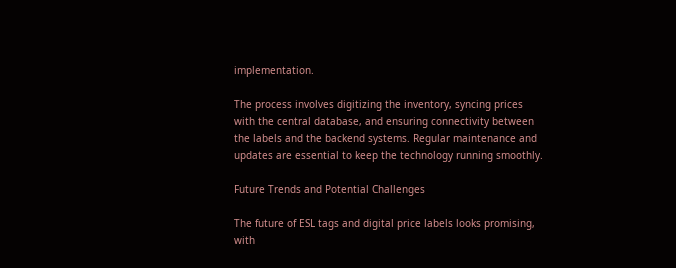implementation.

The process involves digitizing the inventory, syncing prices with the central database, and ensuring connectivity between the labels and the backend systems. Regular maintenance and updates are essential to keep the technology running smoothly.

Future Trends and Potential Challenges

The future of ESL tags and digital price labels looks promising, with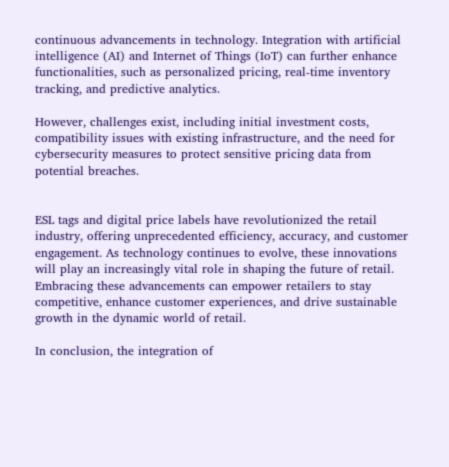continuous advancements in technology. Integration with artificial intelligence (AI) and Internet of Things (IoT) can further enhance functionalities, such as personalized pricing, real-time inventory tracking, and predictive analytics.

However, challenges exist, including initial investment costs, compatibility issues with existing infrastructure, and the need for cybersecurity measures to protect sensitive pricing data from potential breaches.


ESL tags and digital price labels have revolutionized the retail industry, offering unprecedented efficiency, accuracy, and customer engagement. As technology continues to evolve, these innovations will play an increasingly vital role in shaping the future of retail. Embracing these advancements can empower retailers to stay competitive, enhance customer experiences, and drive sustainable growth in the dynamic world of retail.

In conclusion, the integration of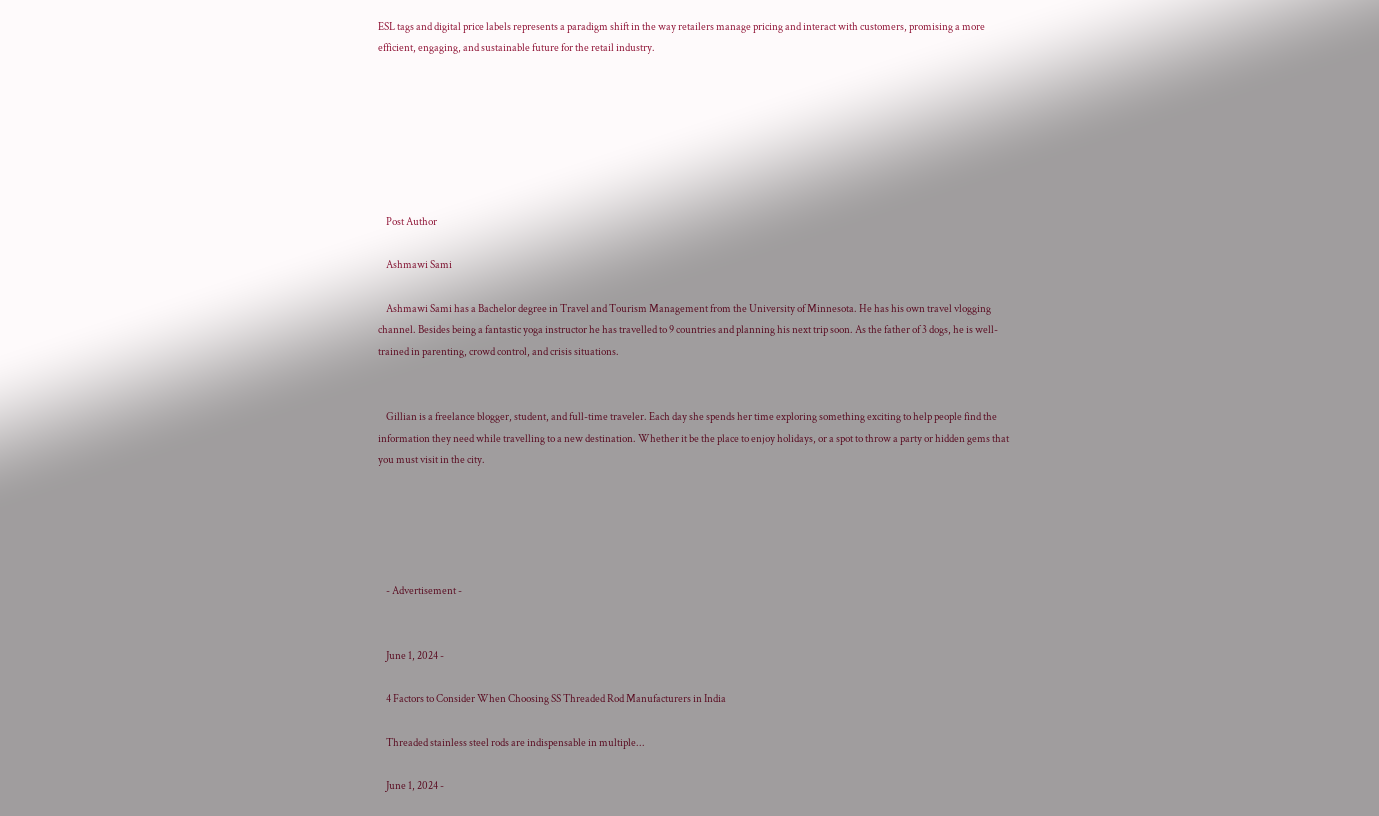ESL tags and digital price labels represents a paradigm shift in the way retailers manage pricing and interact with customers, promising a more efficient, engaging, and sustainable future for the retail industry.







    Post Author

    Ashmawi Sami

    Ashmawi Sami has a Bachelor degree in Travel and Tourism Management from the University of Minnesota. He has his own travel vlogging channel. Besides being a fantastic yoga instructor he has travelled to 9 countries and planning his next trip soon. As the father of 3 dogs, he is well-trained in parenting, crowd control, and crisis situations.


    Gillian is a freelance blogger, student, and full-time traveler. Each day she spends her time exploring something exciting to help people find the information they need while travelling to a new destination. Whether it be the place to enjoy holidays, or a spot to throw a party or hidden gems that you must visit in the city.





    - Advertisement -


    June 1, 2024 -

    4 Factors to Consider When Choosing SS Threaded Rod Manufacturers in India

    Threaded stainless steel rods are indispensable in multiple...

    June 1, 2024 -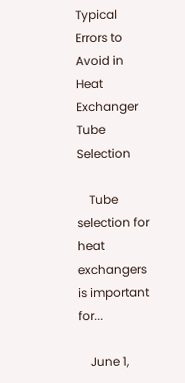Typical Errors to Avoid in Heat Exchanger Tube Selection

    Tube selection for heat exchangers is important for...

    June 1,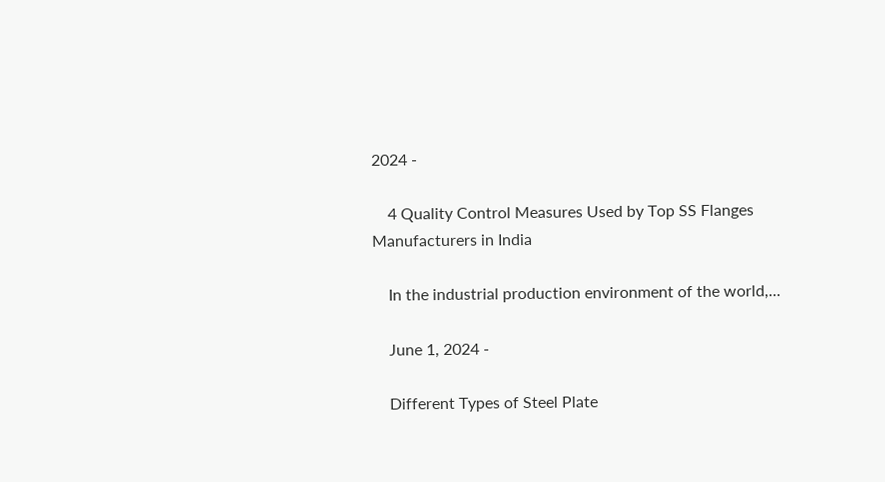2024 -

    4 Quality Control Measures Used by Top SS Flanges Manufacturers in India

    In the industrial production environment of the world,...

    June 1, 2024 -

    Different Types of Steel Plate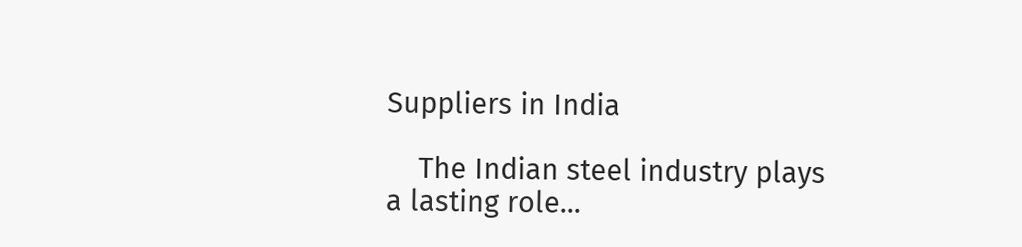Suppliers in India

    The Indian steel industry plays a lasting role...